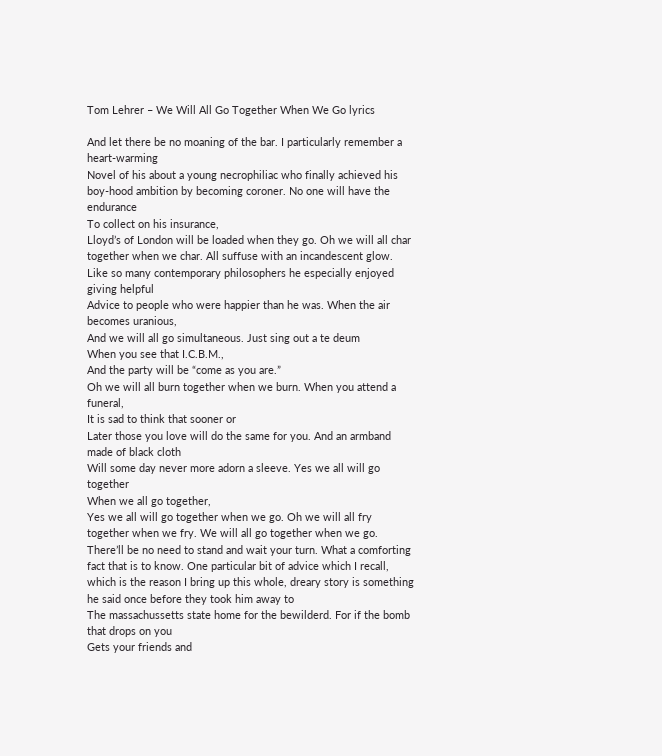Tom Lehrer – We Will All Go Together When We Go lyrics

And let there be no moaning of the bar. I particularly remember a heart-warming
Novel of his about a young necrophiliac who finally achieved his boy-hood ambition by becoming coroner. No one will have the endurance
To collect on his insurance,
Lloyd’s of London will be loaded when they go. Oh we will all char together when we char. All suffuse with an incandescent glow. Like so many contemporary philosophers he especially enjoyed giving helpful
Advice to people who were happier than he was. When the air becomes uranious,
And we will all go simultaneous. Just sing out a te deum
When you see that I.C.B.M.,
And the party will be “come as you are.”
Oh we will all burn together when we burn. When you attend a funeral,
It is sad to think that sooner or
Later those you love will do the same for you. And an armband made of black cloth
Will some day never more adorn a sleeve. Yes we all will go together
When we all go together,
Yes we all will go together when we go. Oh we will all fry together when we fry. We will all go together when we go. There’ll be no need to stand and wait your turn. What a comforting fact that is to know. One particular bit of advice which I recall, which is the reason I bring up this whole, dreary story is something he said once before they took him away to
The massachussetts state home for the bewilderd. For if the bomb that drops on you
Gets your friends and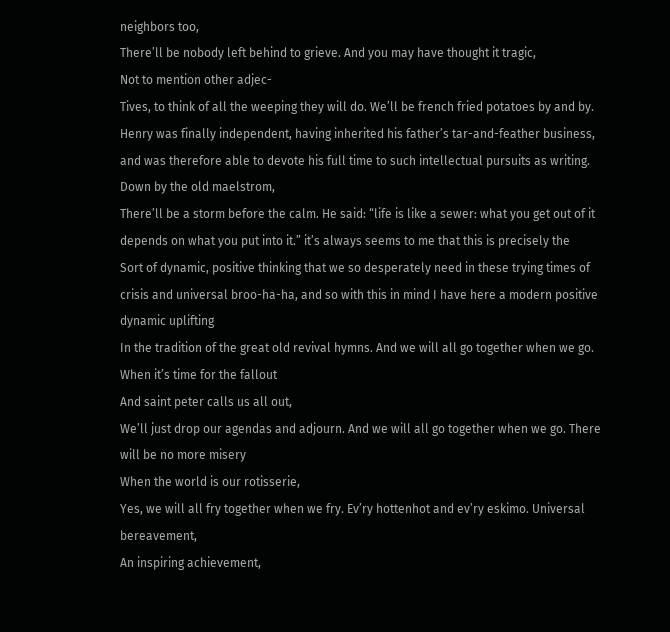neighbors too,
There’ll be nobody left behind to grieve. And you may have thought it tragic,
Not to mention other adjec-
Tives, to think of all the weeping they will do. We’ll be french fried potatoes by and by. Henry was finally independent, having inherited his father’s tar-and-feather business, and was therefore able to devote his full time to such intellectual pursuits as writing. Down by the old maelstrom,
There’ll be a storm before the calm. He said: “life is like a sewer: what you get out of it depends on what you put into it.” it’s always seems to me that this is precisely the
Sort of dynamic, positive thinking that we so desperately need in these trying times of crisis and universal broo-ha-ha, and so with this in mind I have here a modern positive dynamic uplifting
In the tradition of the great old revival hymns. And we will all go together when we go. When it’s time for the fallout
And saint peter calls us all out,
We’ll just drop our agendas and adjourn. And we will all go together when we go. There will be no more misery
When the world is our rotisserie,
Yes, we will all fry together when we fry. Ev’ry hottenhot and ev’ry eskimo. Universal bereavement,
An inspiring achievement,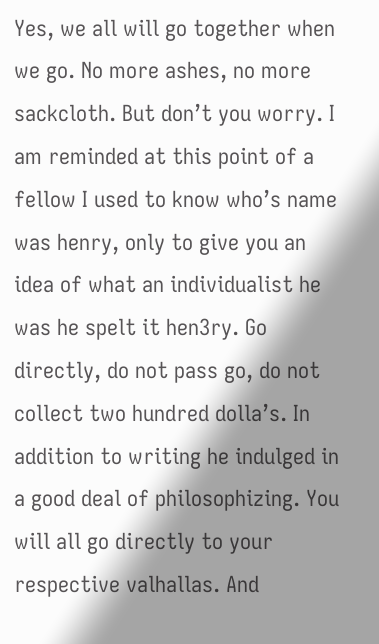Yes, we all will go together when we go. No more ashes, no more sackcloth. But don’t you worry. I am reminded at this point of a fellow I used to know who’s name was henry, only to give you an idea of what an individualist he was he spelt it hen3ry. Go directly, do not pass go, do not collect two hundred dolla’s. In addition to writing he indulged in a good deal of philosophizing. You will all go directly to your respective valhallas. And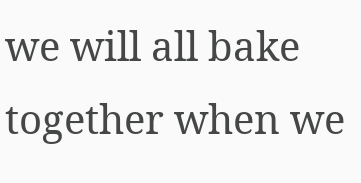we will all bake together when we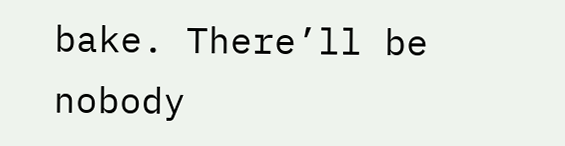bake. There’ll be nobody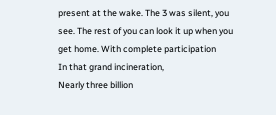present at the wake. The 3 was silent, you see. The rest of you can look it up when you get home. With complete participation
In that grand incineration,
Nearly three billion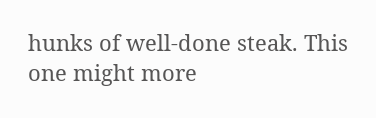hunks of well-done steak. This one might more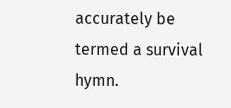accurately be termed a survival hymn.